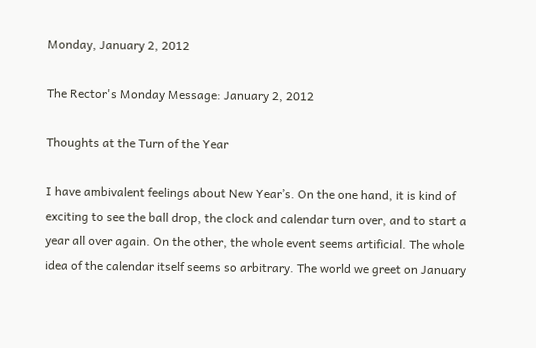Monday, January 2, 2012

The Rector's Monday Message: January 2, 2012

Thoughts at the Turn of the Year

I have ambivalent feelings about New Year’s. On the one hand, it is kind of exciting to see the ball drop, the clock and calendar turn over, and to start a year all over again. On the other, the whole event seems artificial. The whole idea of the calendar itself seems so arbitrary. The world we greet on January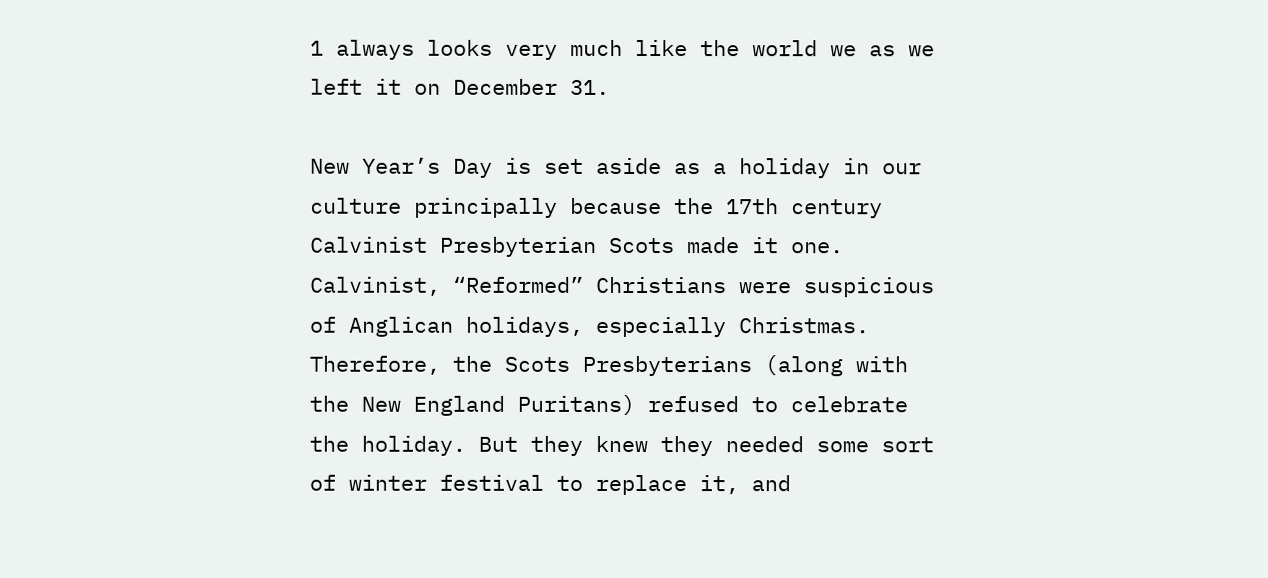1 always looks very much like the world we as we left it on December 31.

New Year’s Day is set aside as a holiday in our culture principally because the 17th century Calvinist Presbyterian Scots made it one. Calvinist, “Reformed” Christians were suspicious of Anglican holidays, especially Christmas. Therefore, the Scots Presbyterians (along with the New England Puritans) refused to celebrate the holiday. But they knew they needed some sort of winter festival to replace it, and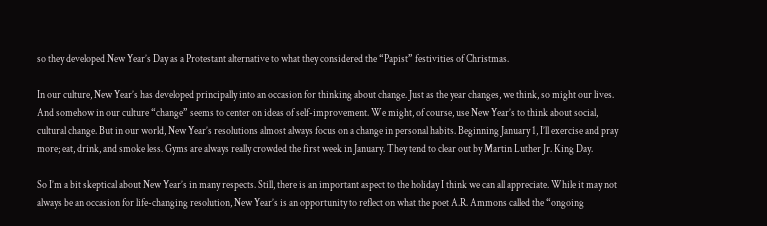so they developed New Year’s Day as a Protestant alternative to what they considered the “Papist” festivities of Christmas.

In our culture, New Year’s has developed principally into an occasion for thinking about change. Just as the year changes, we think, so might our lives. And somehow in our culture “change” seems to center on ideas of self-improvement. We might, of course, use New Year’s to think about social, cultural change. But in our world, New Year’s resolutions almost always focus on a change in personal habits. Beginning January 1, I’ll exercise and pray more; eat, drink, and smoke less. Gyms are always really crowded the first week in January. They tend to clear out by Martin Luther Jr. King Day.

So I’m a bit skeptical about New Year’s in many respects. Still, there is an important aspect to the holiday I think we can all appreciate. While it may not always be an occasion for life-changing resolution, New Year’s is an opportunity to reflect on what the poet A.R. Ammons called the “ongoing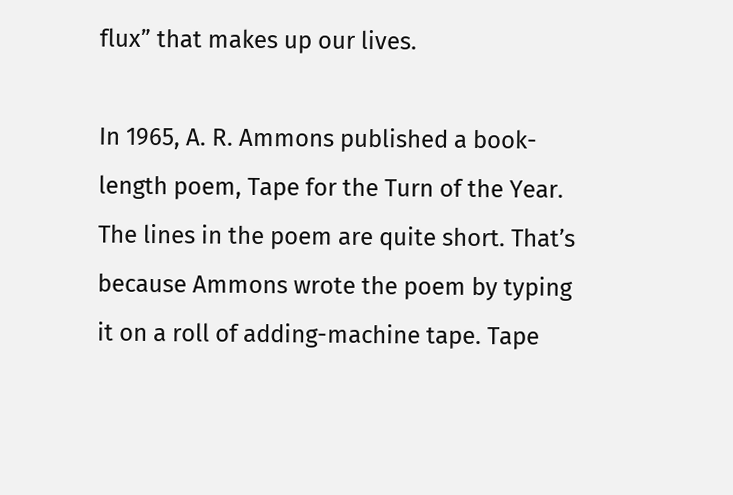flux” that makes up our lives.

In 1965, A. R. Ammons published a book-length poem, Tape for the Turn of the Year. The lines in the poem are quite short. That’s because Ammons wrote the poem by typing it on a roll of adding-machine tape. Tape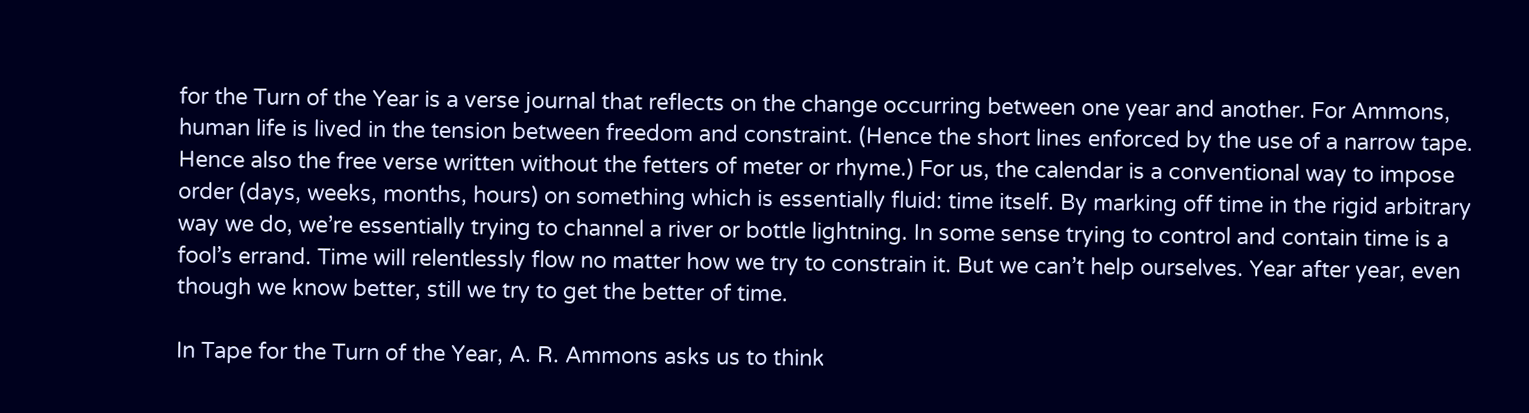for the Turn of the Year is a verse journal that reflects on the change occurring between one year and another. For Ammons, human life is lived in the tension between freedom and constraint. (Hence the short lines enforced by the use of a narrow tape. Hence also the free verse written without the fetters of meter or rhyme.) For us, the calendar is a conventional way to impose order (days, weeks, months, hours) on something which is essentially fluid: time itself. By marking off time in the rigid arbitrary way we do, we’re essentially trying to channel a river or bottle lightning. In some sense trying to control and contain time is a fool’s errand. Time will relentlessly flow no matter how we try to constrain it. But we can’t help ourselves. Year after year, even though we know better, still we try to get the better of time.

In Tape for the Turn of the Year, A. R. Ammons asks us to think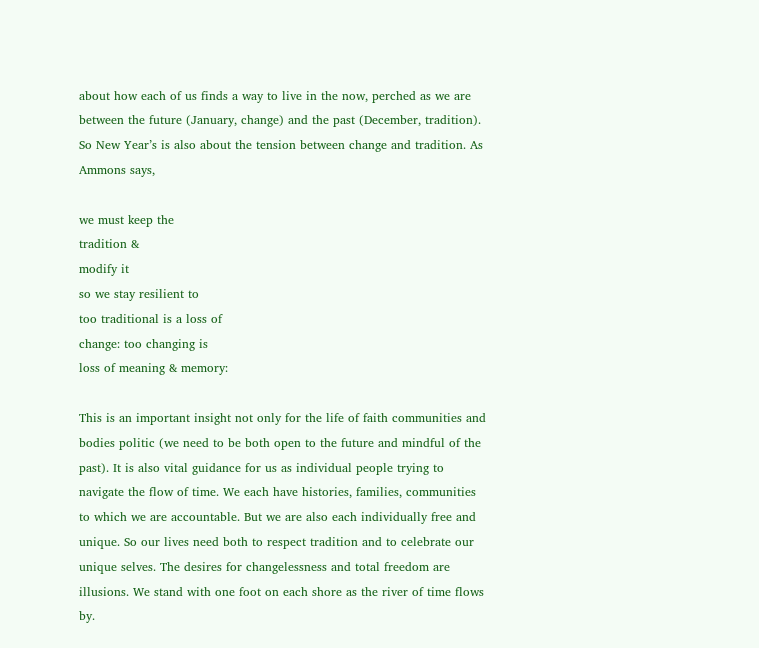about how each of us finds a way to live in the now, perched as we are between the future (January, change) and the past (December, tradition). So New Year’s is also about the tension between change and tradition. As Ammons says,

we must keep the
tradition &
modify it
so we stay resilient to
too traditional is a loss of
change: too changing is
loss of meaning & memory:

This is an important insight not only for the life of faith communities and bodies politic (we need to be both open to the future and mindful of the past). It is also vital guidance for us as individual people trying to navigate the flow of time. We each have histories, families, communities to which we are accountable. But we are also each individually free and unique. So our lives need both to respect tradition and to celebrate our unique selves. The desires for changelessness and total freedom are illusions. We stand with one foot on each shore as the river of time flows by.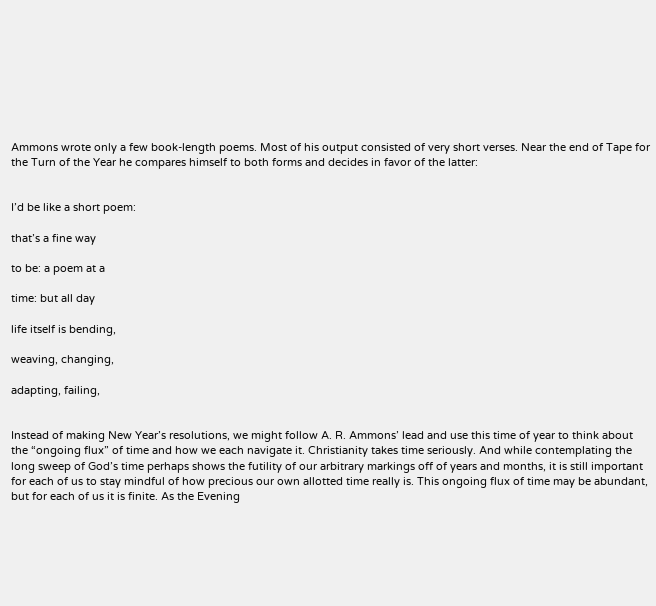Ammons wrote only a few book-length poems. Most of his output consisted of very short verses. Near the end of Tape for the Turn of the Year he compares himself to both forms and decides in favor of the latter:


I’d be like a short poem:

that’s a fine way

to be: a poem at a

time: but all day

life itself is bending,

weaving, changing,

adapting, failing,


Instead of making New Year’s resolutions, we might follow A. R. Ammons’ lead and use this time of year to think about the “ongoing flux” of time and how we each navigate it. Christianity takes time seriously. And while contemplating the long sweep of God’s time perhaps shows the futility of our arbitrary markings off of years and months, it is still important for each of us to stay mindful of how precious our own allotted time really is. This ongoing flux of time may be abundant, but for each of us it is finite. As the Evening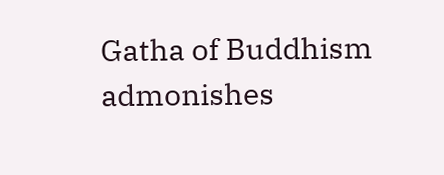Gatha of Buddhism admonishes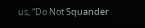us, “Do Not Squander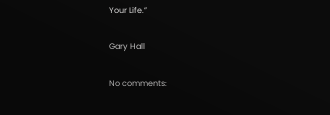Your Life.”

Gary Hall

No comments: